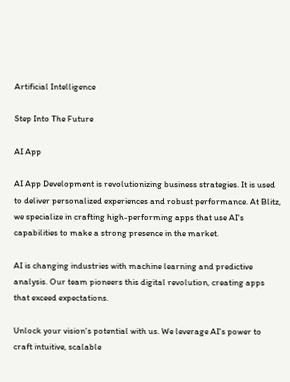Artificial Intelligence

Step Into The Future

AI App

AI App Development is revolutionizing business strategies. It is used to deliver personalized experiences and robust performance. At Blitz, we specialize in crafting high-performing apps that use AI's capabilities to make a strong presence in the market.

AI is changing industries with machine learning and predictive analysis. Our team pioneers this digital revolution, creating apps that exceed expectations.

Unlock your vision's potential with us. We leverage AI's power to craft intuitive, scalable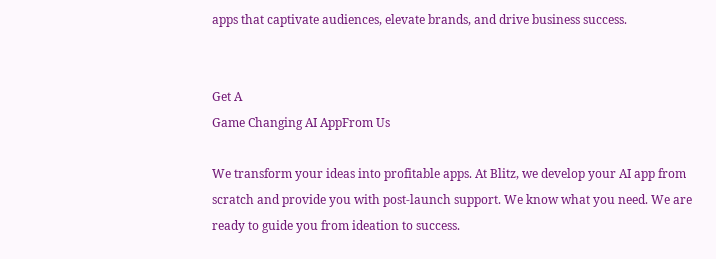apps that captivate audiences, elevate brands, and drive business success.


Get A
Game Changing AI AppFrom Us

We transform your ideas into profitable apps. At Blitz, we develop your AI app from scratch and provide you with post-launch support. We know what you need. We are ready to guide you from ideation to success.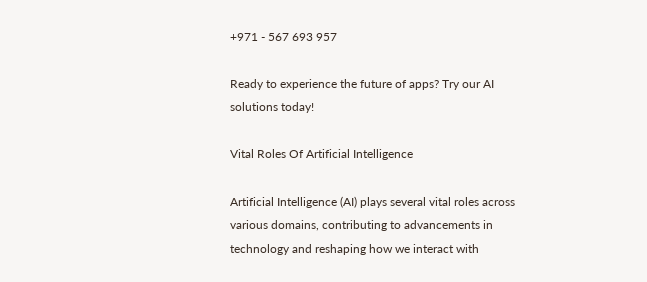+971 - 567 693 957

Ready to experience the future of apps? Try our AI solutions today!

Vital Roles Of Artificial Intelligence

Artificial Intelligence (AI) plays several vital roles across various domains, contributing to advancements in technology and reshaping how we interact with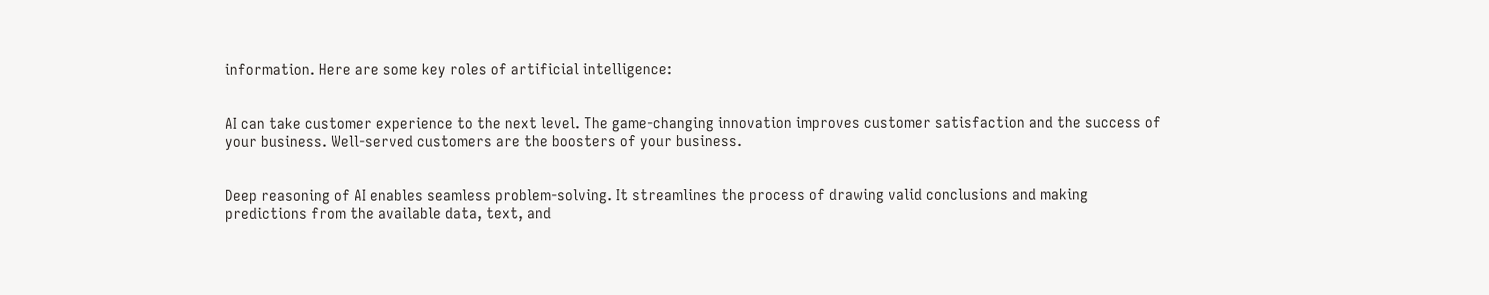information. Here are some key roles of artificial intelligence:


AI can take customer experience to the next level. The game-changing innovation improves customer satisfaction and the success of your business. Well-served customers are the boosters of your business.


Deep reasoning of AI enables seamless problem-solving. It streamlines the process of drawing valid conclusions and making predictions from the available data, text, and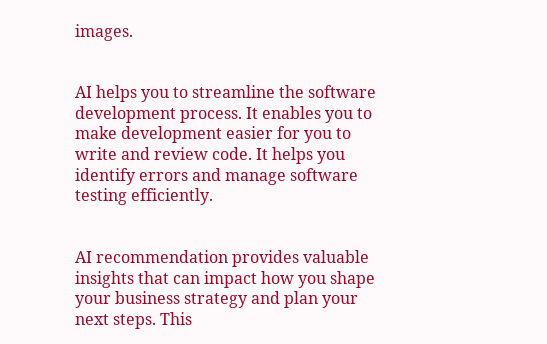images.


AI helps you to streamline the software development process. It enables you to make development easier for you to write and review code. It helps you identify errors and manage software testing efficiently.


AI recommendation provides valuable insights that can impact how you shape your business strategy and plan your next steps. This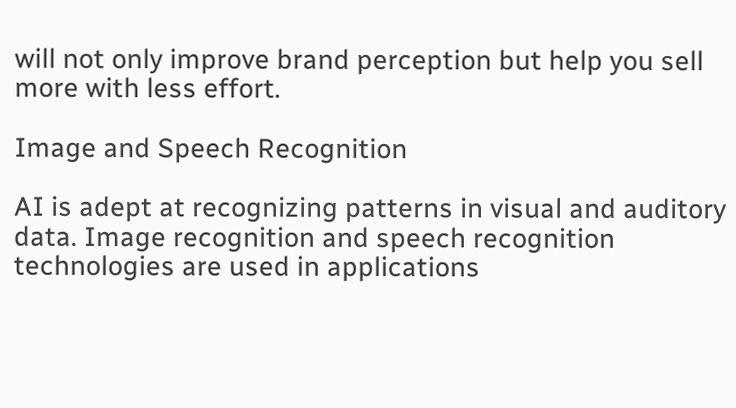will not only improve brand perception but help you sell more with less effort.

Image and Speech Recognition

AI is adept at recognizing patterns in visual and auditory data. Image recognition and speech recognition technologies are used in applications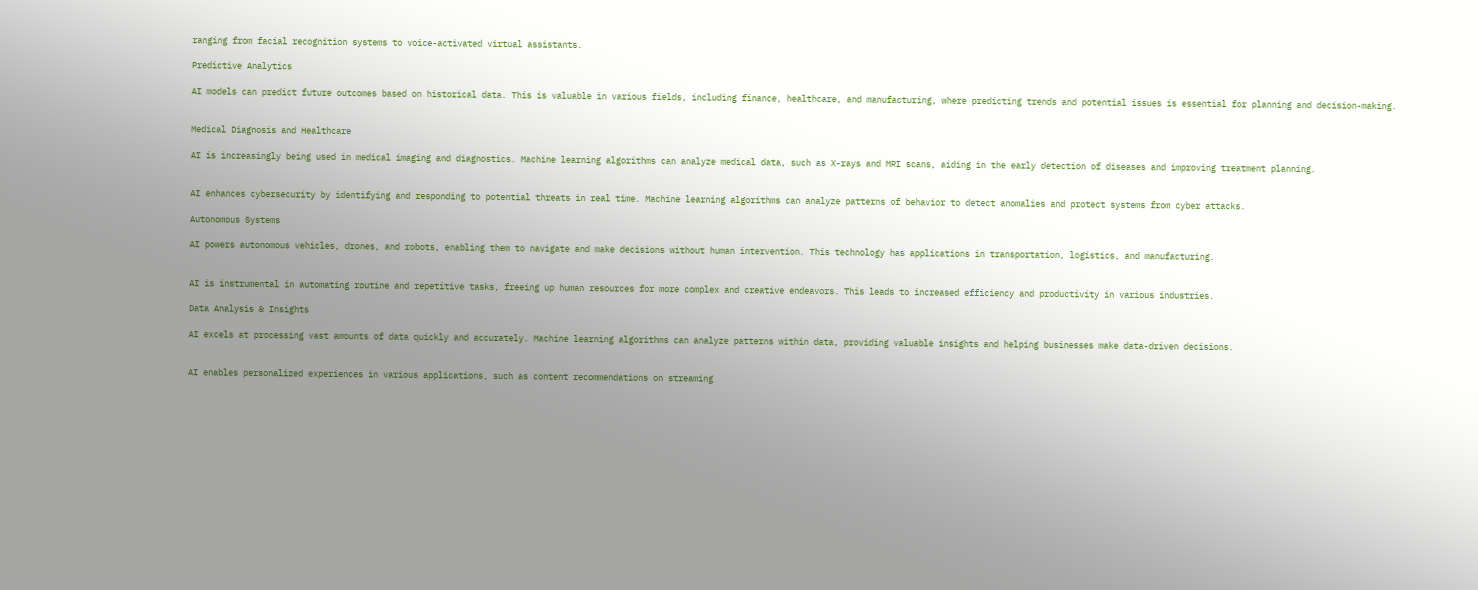ranging from facial recognition systems to voice-activated virtual assistants.

Predictive Analytics

AI models can predict future outcomes based on historical data. This is valuable in various fields, including finance, healthcare, and manufacturing, where predicting trends and potential issues is essential for planning and decision-making.


Medical Diagnosis and Healthcare

AI is increasingly being used in medical imaging and diagnostics. Machine learning algorithms can analyze medical data, such as X-rays and MRI scans, aiding in the early detection of diseases and improving treatment planning.


AI enhances cybersecurity by identifying and responding to potential threats in real time. Machine learning algorithms can analyze patterns of behavior to detect anomalies and protect systems from cyber attacks.

Autonomous Systems

AI powers autonomous vehicles, drones, and robots, enabling them to navigate and make decisions without human intervention. This technology has applications in transportation, logistics, and manufacturing.


AI is instrumental in automating routine and repetitive tasks, freeing up human resources for more complex and creative endeavors. This leads to increased efficiency and productivity in various industries.

Data Analysis & Insights

AI excels at processing vast amounts of data quickly and accurately. Machine learning algorithms can analyze patterns within data, providing valuable insights and helping businesses make data-driven decisions.


AI enables personalized experiences in various applications, such as content recommendations on streaming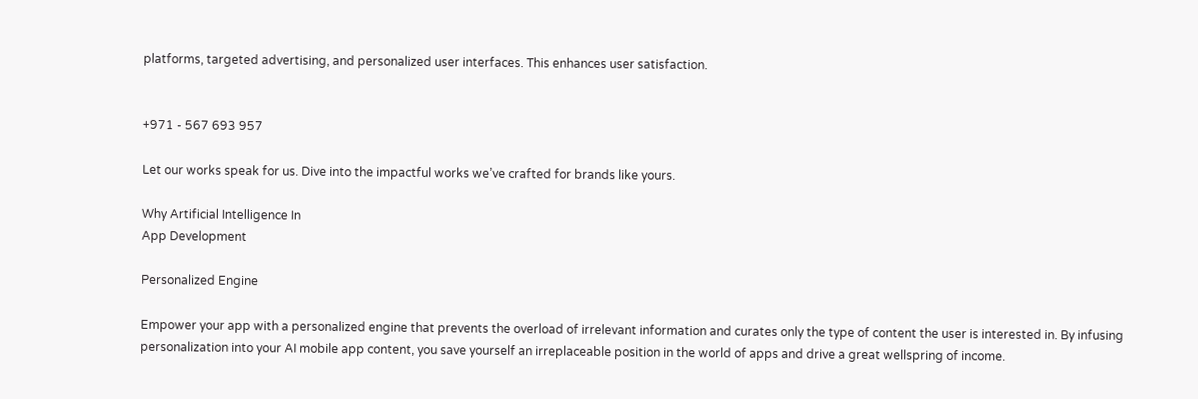platforms, targeted advertising, and personalized user interfaces. This enhances user satisfaction.


+971 - 567 693 957

Let our works speak for us. Dive into the impactful works we’ve crafted for brands like yours.

Why Artificial Intelligence In
App Development

Personalized Engine

Empower your app with a personalized engine that prevents the overload of irrelevant information and curates only the type of content the user is interested in. By infusing personalization into your AI mobile app content, you save yourself an irreplaceable position in the world of apps and drive a great wellspring of income.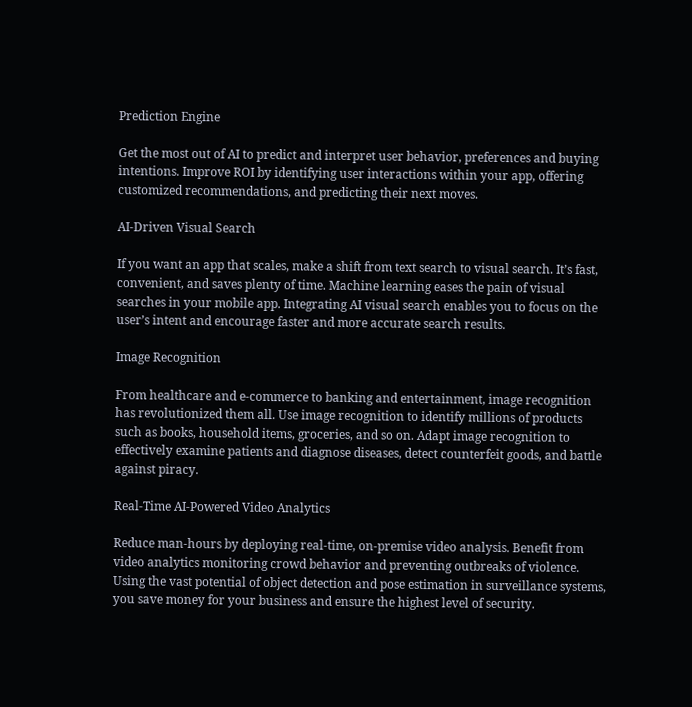Prediction Engine

Get the most out of AI to predict and interpret user behavior, preferences and buying intentions. Improve ROI by identifying user interactions within your app, offering customized recommendations, and predicting their next moves.

AI-Driven Visual Search

If you want an app that scales, make a shift from text search to visual search. It’s fast, convenient, and saves plenty of time. Machine learning eases the pain of visual searches in your mobile app. Integrating AI visual search enables you to focus on the user’s intent and encourage faster and more accurate search results.

Image Recognition

From healthcare and e-commerce to banking and entertainment, image recognition has revolutionized them all. Use image recognition to identify millions of products such as books, household items, groceries, and so on. Adapt image recognition to effectively examine patients and diagnose diseases, detect counterfeit goods, and battle against piracy.

Real-Time AI-Powered Video Analytics

Reduce man-hours by deploying real-time, on-premise video analysis. Benefit from video analytics monitoring crowd behavior and preventing outbreaks of violence. Using the vast potential of object detection and pose estimation in surveillance systems, you save money for your business and ensure the highest level of security.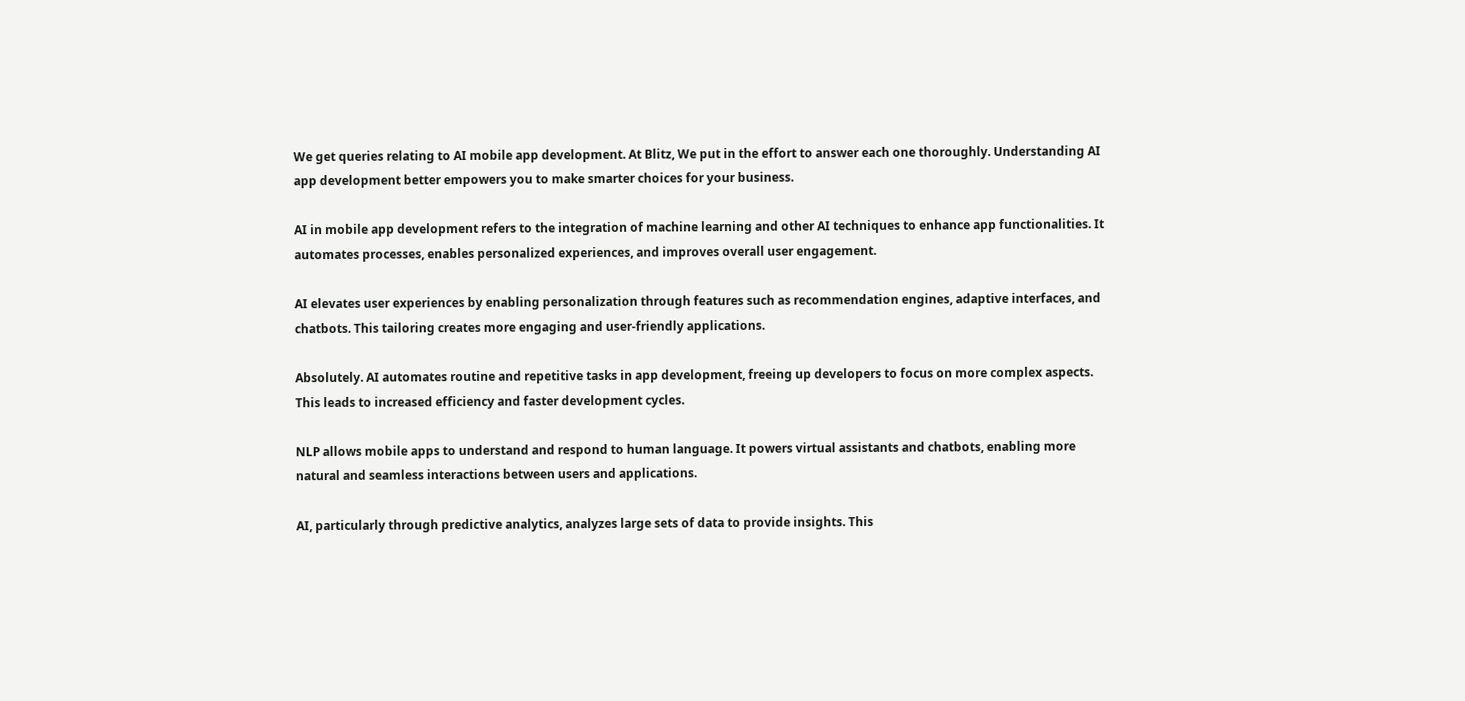We get queries relating to AI mobile app development. At Blitz, We put in the effort to answer each one thoroughly. Understanding AI app development better empowers you to make smarter choices for your business.

AI in mobile app development refers to the integration of machine learning and other AI techniques to enhance app functionalities. It automates processes, enables personalized experiences, and improves overall user engagement.

AI elevates user experiences by enabling personalization through features such as recommendation engines, adaptive interfaces, and chatbots. This tailoring creates more engaging and user-friendly applications.

Absolutely. AI automates routine and repetitive tasks in app development, freeing up developers to focus on more complex aspects. This leads to increased efficiency and faster development cycles.

NLP allows mobile apps to understand and respond to human language. It powers virtual assistants and chatbots, enabling more natural and seamless interactions between users and applications.

AI, particularly through predictive analytics, analyzes large sets of data to provide insights. This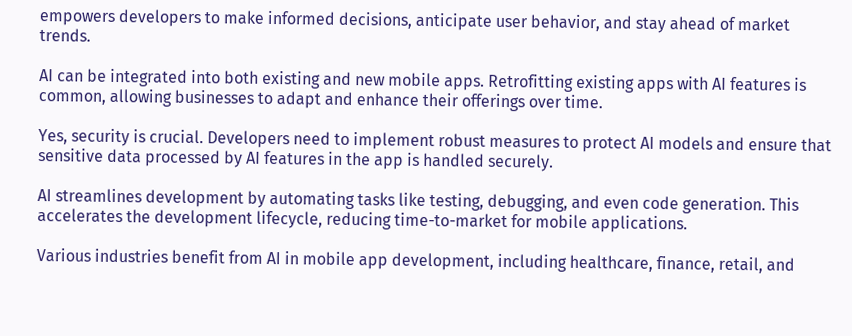empowers developers to make informed decisions, anticipate user behavior, and stay ahead of market trends.

AI can be integrated into both existing and new mobile apps. Retrofitting existing apps with AI features is common, allowing businesses to adapt and enhance their offerings over time.

Yes, security is crucial. Developers need to implement robust measures to protect AI models and ensure that sensitive data processed by AI features in the app is handled securely.

AI streamlines development by automating tasks like testing, debugging, and even code generation. This accelerates the development lifecycle, reducing time-to-market for mobile applications.

Various industries benefit from AI in mobile app development, including healthcare, finance, retail, and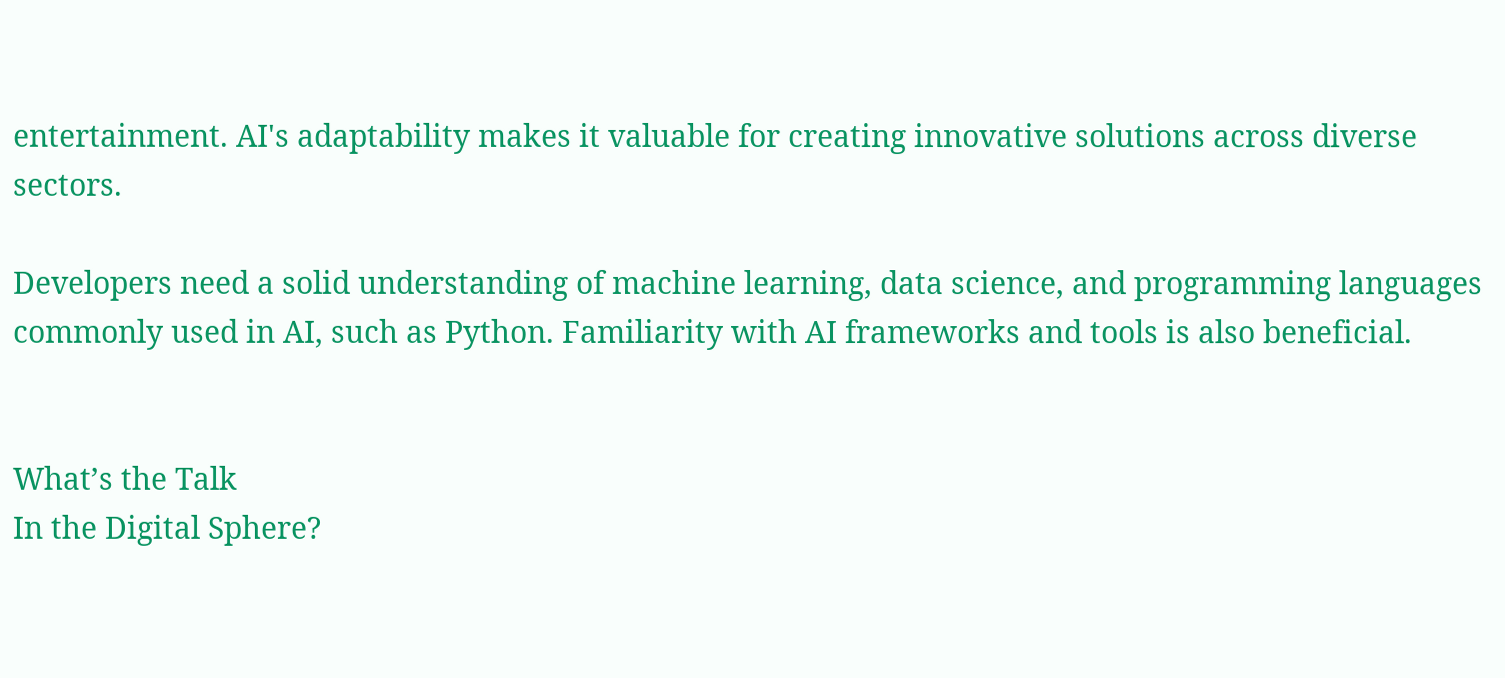entertainment. AI's adaptability makes it valuable for creating innovative solutions across diverse sectors.

Developers need a solid understanding of machine learning, data science, and programming languages commonly used in AI, such as Python. Familiarity with AI frameworks and tools is also beneficial.


What’s the Talk
In the Digital Sphere?